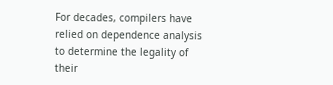For decades, compilers have relied on dependence analysis to determine the legality of their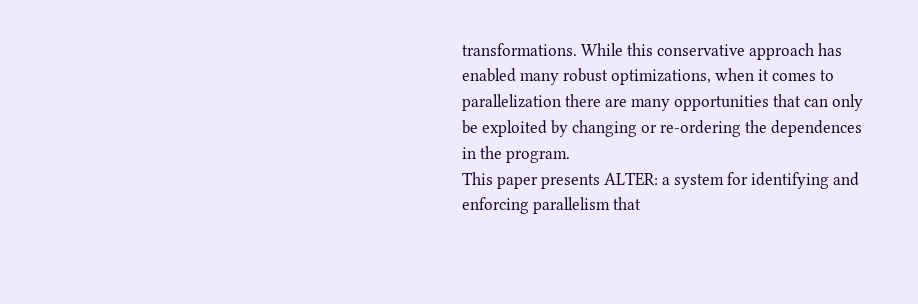transformations. While this conservative approach has enabled many robust optimizations, when it comes to parallelization there are many opportunities that can only be exploited by changing or re-ordering the dependences in the program.
This paper presents ALTER: a system for identifying and enforcing parallelism that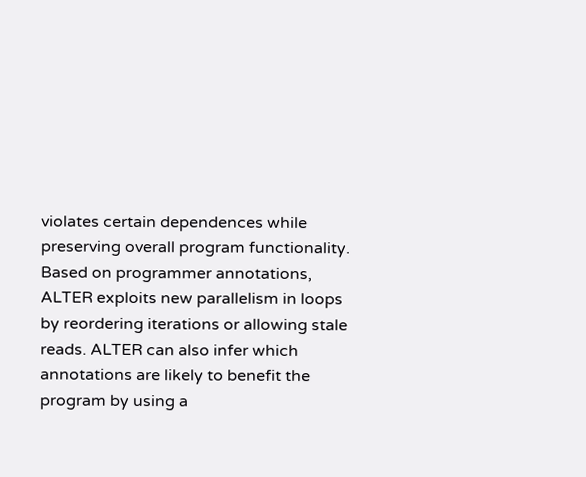violates certain dependences while preserving overall program functionality. Based on programmer annotations, ALTER exploits new parallelism in loops by reordering iterations or allowing stale reads. ALTER can also infer which annotations are likely to benefit the program by using a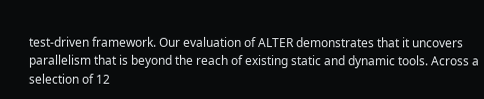test-driven framework. Our evaluation of ALTER demonstrates that it uncovers parallelism that is beyond the reach of existing static and dynamic tools. Across a selection of 12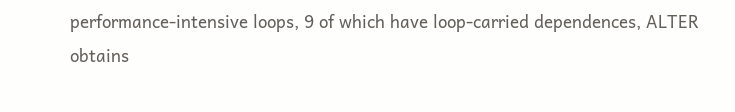performance-intensive loops, 9 of which have loop-carried dependences, ALTER obtains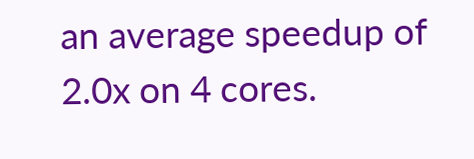an average speedup of 2.0x on 4 cores.